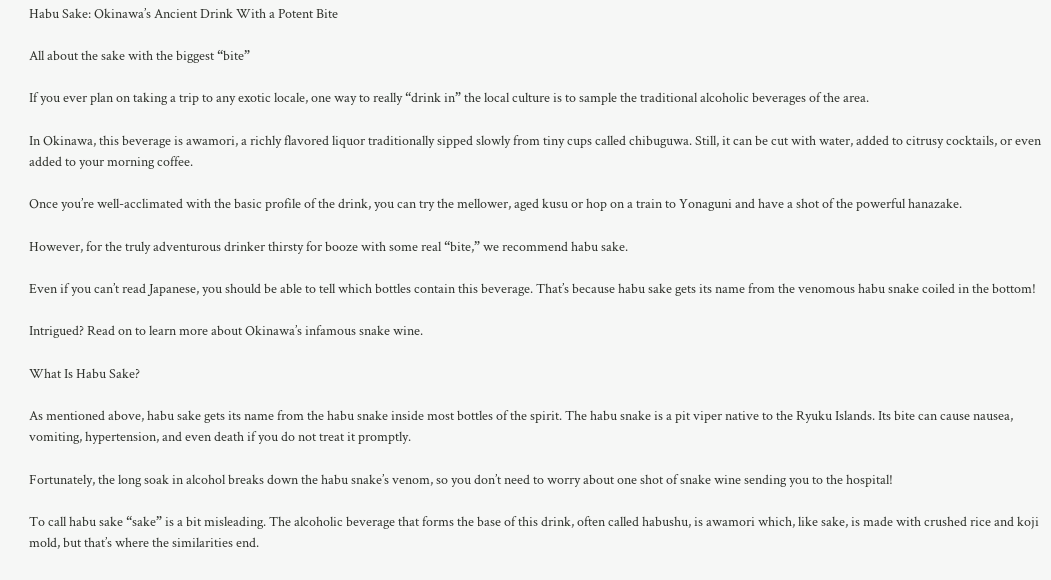Habu Sake: Okinawa’s Ancient Drink With a Potent Bite

All about the sake with the biggest “bite”

If you ever plan on taking a trip to any exotic locale, one way to really “drink in” the local culture is to sample the traditional alcoholic beverages of the area.

In Okinawa, this beverage is awamori, a richly flavored liquor traditionally sipped slowly from tiny cups called chibuguwa. Still, it can be cut with water, added to citrusy cocktails, or even added to your morning coffee.

Once you’re well-acclimated with the basic profile of the drink, you can try the mellower, aged kusu or hop on a train to Yonaguni and have a shot of the powerful hanazake.

However, for the truly adventurous drinker thirsty for booze with some real “bite,” we recommend habu sake.

Even if you can’t read Japanese, you should be able to tell which bottles contain this beverage. That’s because habu sake gets its name from the venomous habu snake coiled in the bottom!

Intrigued? Read on to learn more about Okinawa’s infamous snake wine.

What Is Habu Sake?

As mentioned above, habu sake gets its name from the habu snake inside most bottles of the spirit. The habu snake is a pit viper native to the Ryuku Islands. Its bite can cause nausea, vomiting, hypertension, and even death if you do not treat it promptly.

Fortunately, the long soak in alcohol breaks down the habu snake’s venom, so you don’t need to worry about one shot of snake wine sending you to the hospital!

To call habu sake “sake” is a bit misleading. The alcoholic beverage that forms the base of this drink, often called habushu, is awamori which, like sake, is made with crushed rice and koji mold, but that’s where the similarities end.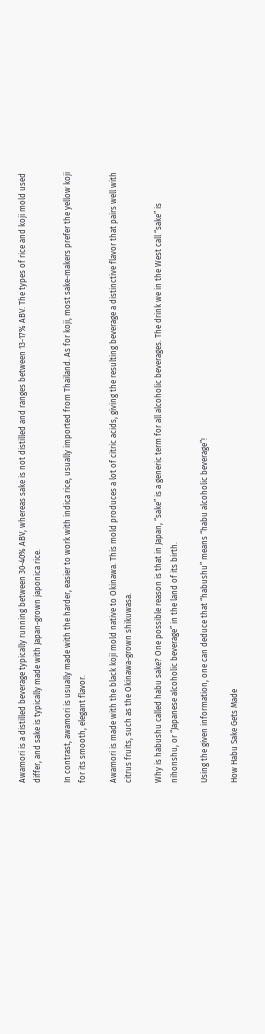Awamori is a distilled beverage typically running between 30-40% ABV, whereas sake is not distilled and ranges between 13-17% ABV. The types of rice and koji mold used differ, and sake is typically made with Japan-grown japonica rice.

In contrast, awamori is usually made with the harder, easier to work with indica rice, usually imported from Thailand. As for koji, most sake-makers prefer the yellow koji for its smooth, elegant flavor.

Awamori is made with the black koji mold native to Okinawa. This mold produces a lot of citric acids, giving the resulting beverage a distinctive flavor that pairs well with citrus fruits, such as the Okinawa-grown shikuwasa.

Why is habushu called habu sake? One possible reason is that in Japan, “sake” is a generic term for all alcoholic beverages. The drink we in the West call “sake” is nihonshu, or “Japanese alcoholic beverage” in the land of its birth.

Using the given information, one can deduce that “habushu” means “habu alcoholic beverage”!

How Habu Sake Gets Made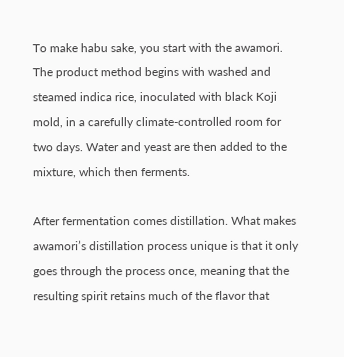To make habu sake, you start with the awamori. The product method begins with washed and steamed indica rice, inoculated with black Koji mold, in a carefully climate-controlled room for two days. Water and yeast are then added to the mixture, which then ferments.

After fermentation comes distillation. What makes awamori’s distillation process unique is that it only goes through the process once, meaning that the resulting spirit retains much of the flavor that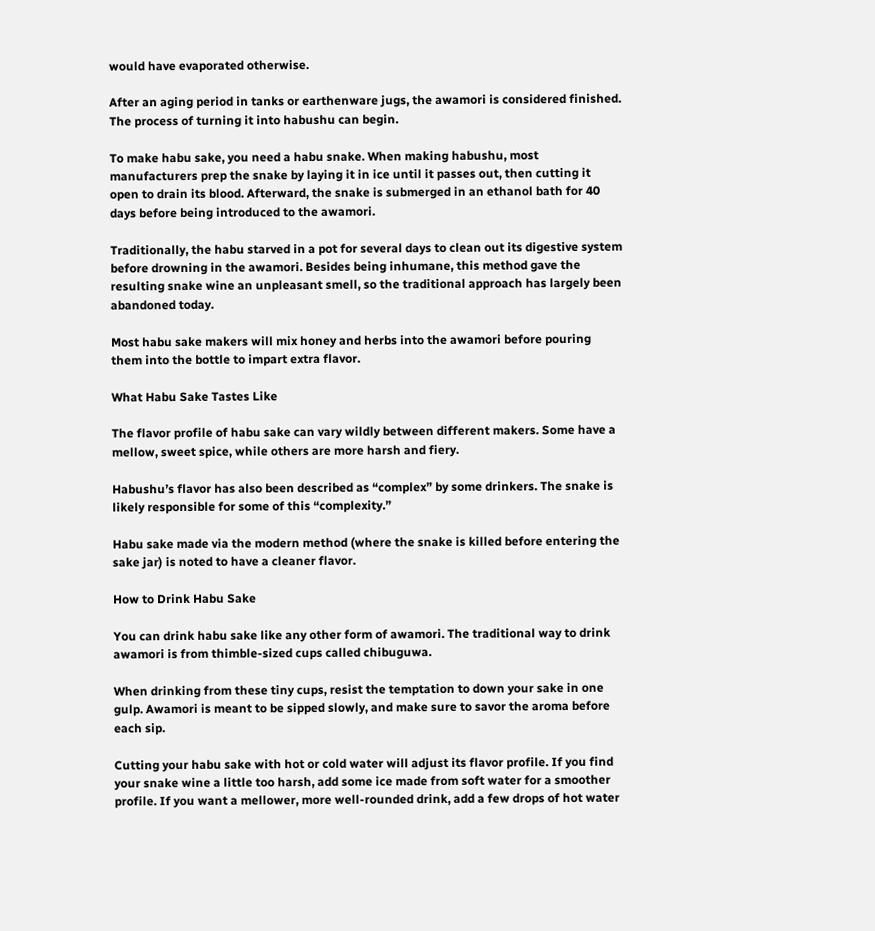would have evaporated otherwise.

After an aging period in tanks or earthenware jugs, the awamori is considered finished. The process of turning it into habushu can begin.

To make habu sake, you need a habu snake. When making habushu, most manufacturers prep the snake by laying it in ice until it passes out, then cutting it open to drain its blood. Afterward, the snake is submerged in an ethanol bath for 40 days before being introduced to the awamori.

Traditionally, the habu starved in a pot for several days to clean out its digestive system before drowning in the awamori. Besides being inhumane, this method gave the resulting snake wine an unpleasant smell, so the traditional approach has largely been abandoned today.

Most habu sake makers will mix honey and herbs into the awamori before pouring them into the bottle to impart extra flavor.

What Habu Sake Tastes Like

The flavor profile of habu sake can vary wildly between different makers. Some have a mellow, sweet spice, while others are more harsh and fiery.

Habushu’s flavor has also been described as “complex” by some drinkers. The snake is likely responsible for some of this “complexity.”

Habu sake made via the modern method (where the snake is killed before entering the sake jar) is noted to have a cleaner flavor.

How to Drink Habu Sake

You can drink habu sake like any other form of awamori. The traditional way to drink awamori is from thimble-sized cups called chibuguwa.

When drinking from these tiny cups, resist the temptation to down your sake in one gulp. Awamori is meant to be sipped slowly, and make sure to savor the aroma before each sip.

Cutting your habu sake with hot or cold water will adjust its flavor profile. If you find your snake wine a little too harsh, add some ice made from soft water for a smoother profile. If you want a mellower, more well-rounded drink, add a few drops of hot water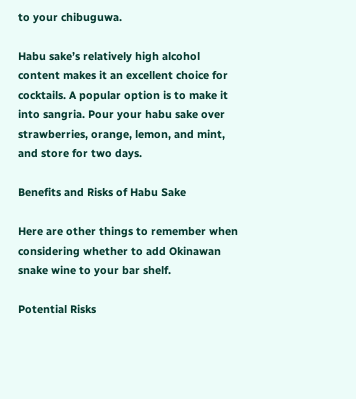to your chibuguwa.

Habu sake’s relatively high alcohol content makes it an excellent choice for cocktails. A popular option is to make it into sangria. Pour your habu sake over strawberries, orange, lemon, and mint, and store for two days.

Benefits and Risks of Habu Sake

Here are other things to remember when considering whether to add Okinawan snake wine to your bar shelf.

Potential Risks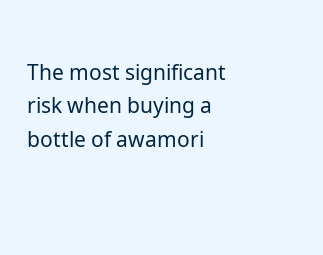The most significant risk when buying a bottle of awamori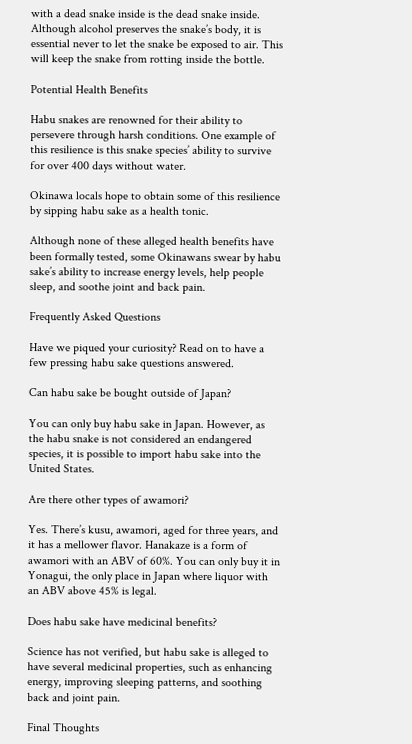with a dead snake inside is the dead snake inside. Although alcohol preserves the snake’s body, it is essential never to let the snake be exposed to air. This will keep the snake from rotting inside the bottle.

Potential Health Benefits

Habu snakes are renowned for their ability to persevere through harsh conditions. One example of this resilience is this snake species’ ability to survive for over 400 days without water.

Okinawa locals hope to obtain some of this resilience by sipping habu sake as a health tonic.

Although none of these alleged health benefits have been formally tested, some Okinawans swear by habu sake’s ability to increase energy levels, help people sleep, and soothe joint and back pain.

Frequently Asked Questions

Have we piqued your curiosity? Read on to have a few pressing habu sake questions answered.

Can habu sake be bought outside of Japan?

You can only buy habu sake in Japan. However, as the habu snake is not considered an endangered species, it is possible to import habu sake into the United States.

Are there other types of awamori?

Yes. There’s kusu, awamori, aged for three years, and it has a mellower flavor. Hanakaze is a form of awamori with an ABV of 60%. You can only buy it in Yonagui, the only place in Japan where liquor with an ABV above 45% is legal.

Does habu sake have medicinal benefits?

Science has not verified, but habu sake is alleged to have several medicinal properties, such as enhancing energy, improving sleeping patterns, and soothing back and joint pain.

Final Thoughts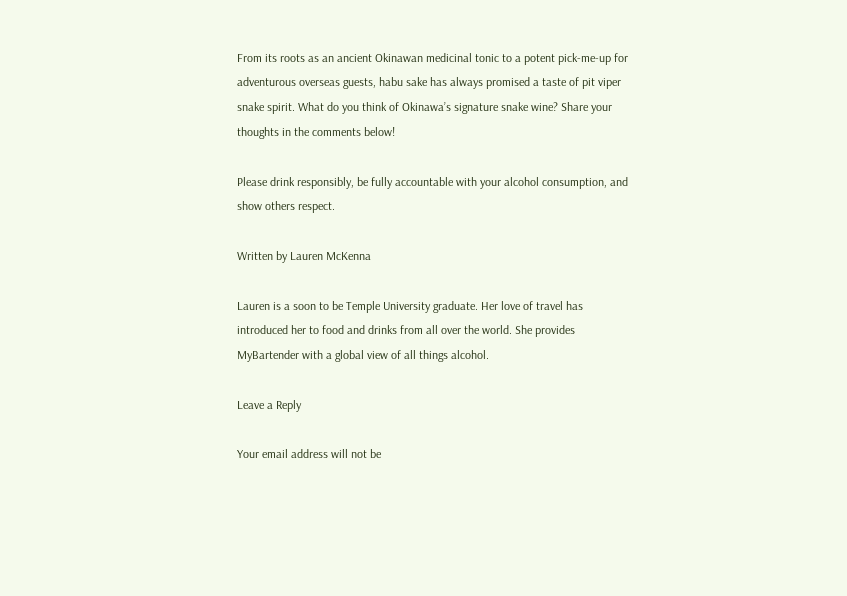From its roots as an ancient Okinawan medicinal tonic to a potent pick-me-up for adventurous overseas guests, habu sake has always promised a taste of pit viper snake spirit. What do you think of Okinawa’s signature snake wine? Share your thoughts in the comments below!

Please drink responsibly, be fully accountable with your alcohol consumption, and show others respect.

Written by Lauren McKenna

Lauren is a soon to be Temple University graduate. Her love of travel has introduced her to food and drinks from all over the world. She provides MyBartender with a global view of all things alcohol.

Leave a Reply

Your email address will not be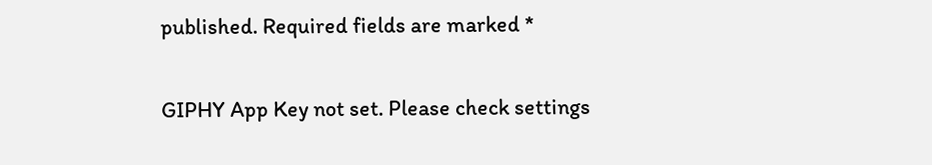published. Required fields are marked *

GIPHY App Key not set. Please check settings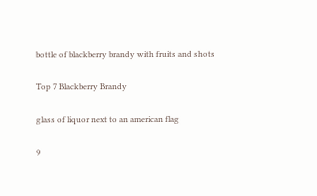bottle of blackberry brandy with fruits and shots

Top 7 Blackberry Brandy

glass of liquor next to an american flag

9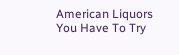American Liquors You Have To Try